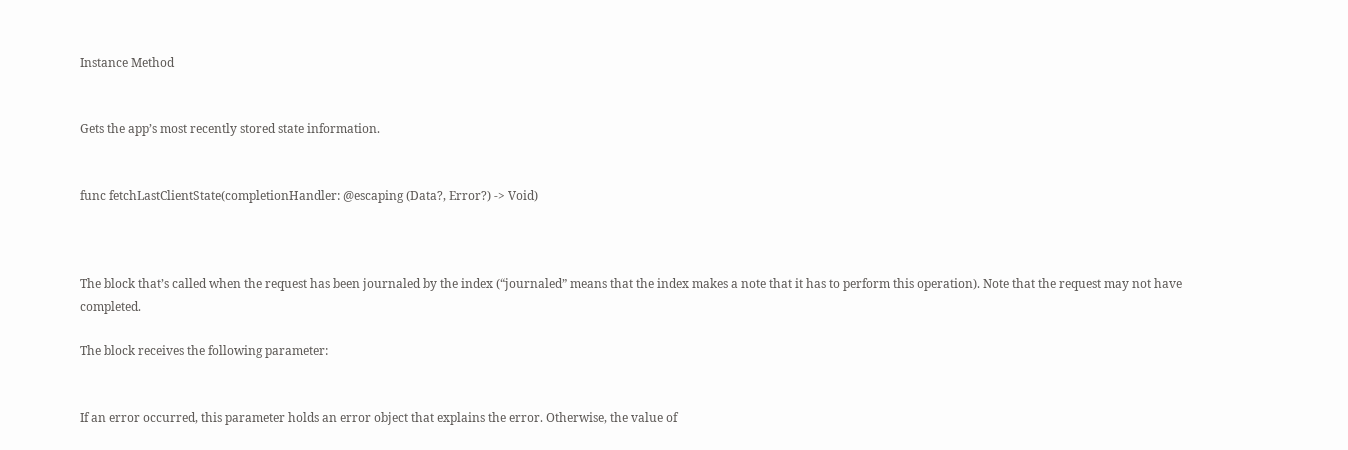Instance Method


Gets the app’s most recently stored state information.


func fetchLastClientState(completionHandler: @escaping (Data?, Error?) -> Void)



The block that’s called when the request has been journaled by the index (“journaled” means that the index makes a note that it has to perform this operation). Note that the request may not have completed.

The block receives the following parameter:


If an error occurred, this parameter holds an error object that explains the error. Otherwise, the value of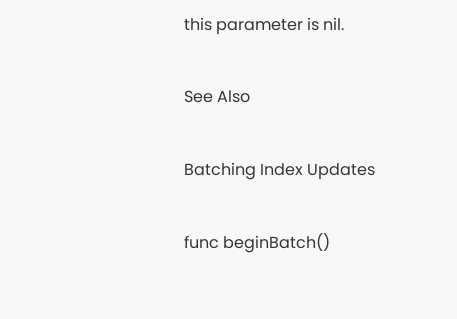this parameter is nil.

See Also

Batching Index Updates

func beginBatch()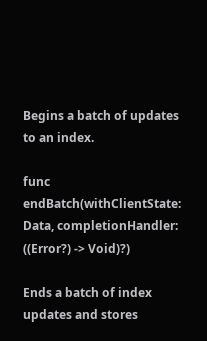Begins a batch of updates to an index.

func endBatch(withClientState: Data, completionHandler: ((Error?) -> Void)?)

Ends a batch of index updates and stores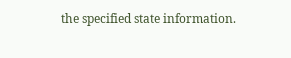the specified state information.